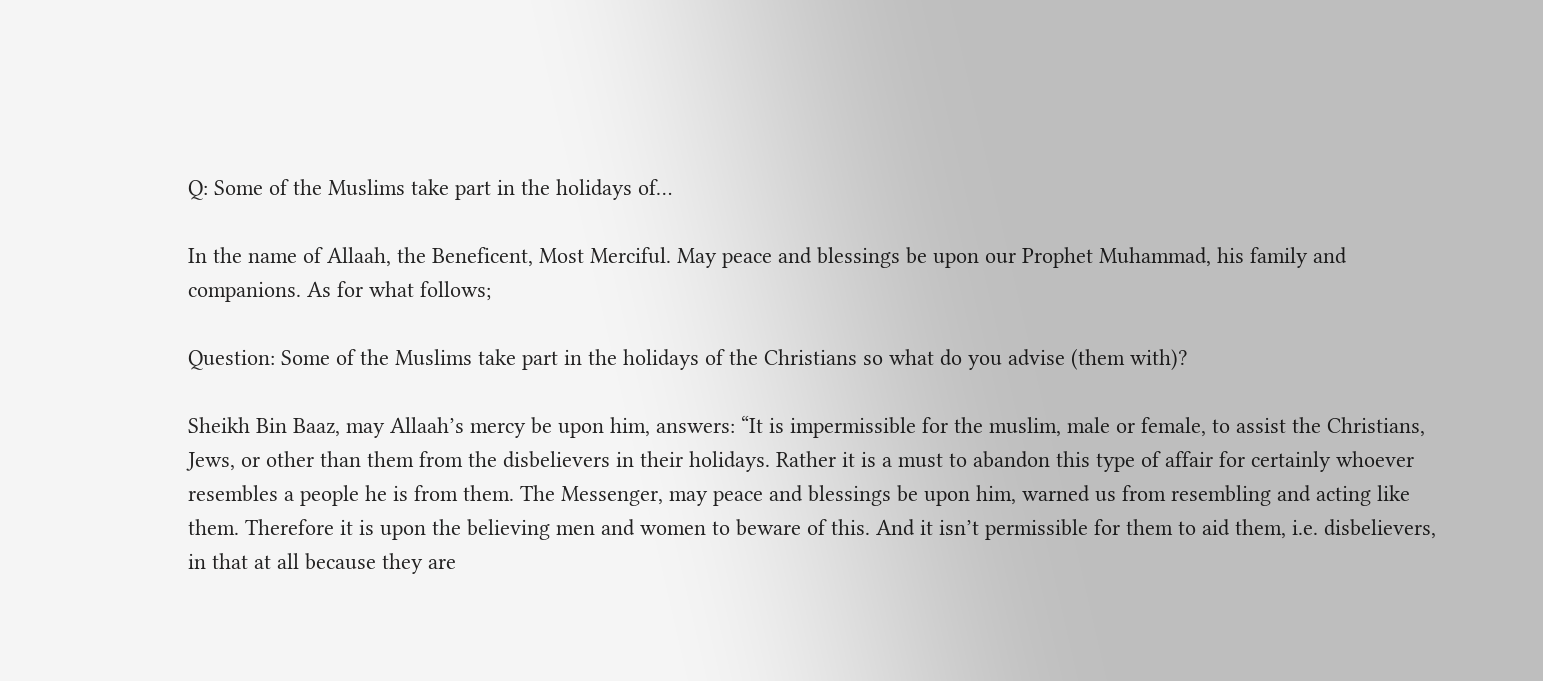Q: Some of the Muslims take part in the holidays of…

In the name of Allaah, the Beneficent, Most Merciful. May peace and blessings be upon our Prophet Muhammad, his family and companions. As for what follows;

Question: Some of the Muslims take part in the holidays of the Christians so what do you advise (them with)?

Sheikh Bin Baaz, may Allaah’s mercy be upon him, answers: “It is impermissible for the muslim, male or female, to assist the Christians, Jews, or other than them from the disbelievers in their holidays. Rather it is a must to abandon this type of affair for certainly whoever resembles a people he is from them. The Messenger, may peace and blessings be upon him, warned us from resembling and acting like them. Therefore it is upon the believing men and women to beware of this. And it isn’t permissible for them to aid them, i.e. disbelievers, in that at all because they are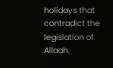holidays that contradict the legislation of Allaah.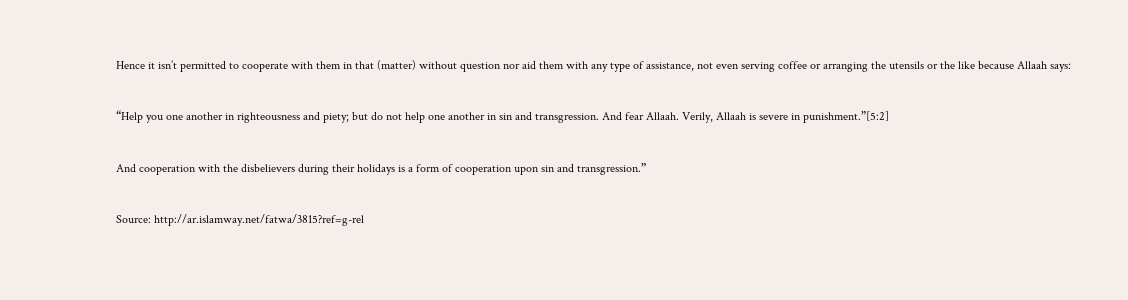Hence it isn’t permitted to cooperate with them in that (matter) without question nor aid them with any type of assistance, not even serving coffee or arranging the utensils or the like because Allaah says:

“Help you one another in righteousness and piety; but do not help one another in sin and transgression. And fear Allaah. Verily, Allaah is severe in punishment.”[5:2]

And cooperation with the disbelievers during their holidays is a form of cooperation upon sin and transgression.”

Source: http://ar.islamway.net/fatwa/3815?ref=g-rel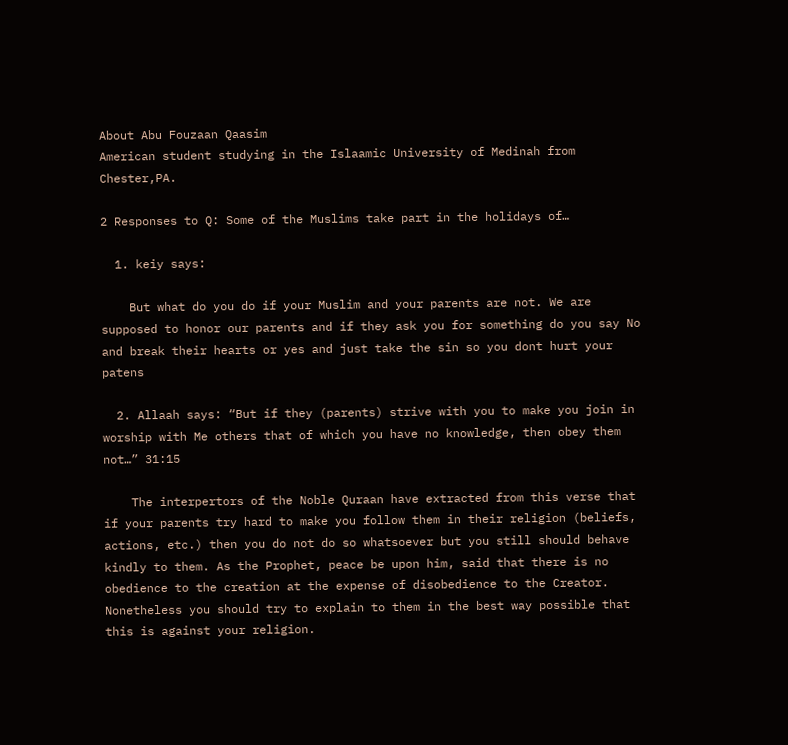About Abu Fouzaan Qaasim
American student studying in the Islaamic University of Medinah from Chester,PA.

2 Responses to Q: Some of the Muslims take part in the holidays of…

  1. keiy says:

    But what do you do if your Muslim and your parents are not. We are supposed to honor our parents and if they ask you for something do you say No and break their hearts or yes and just take the sin so you dont hurt your patens

  2. Allaah says: “But if they (parents) strive with you to make you join in worship with Me others that of which you have no knowledge, then obey them not…” 31:15

    The interpertors of the Noble Quraan have extracted from this verse that if your parents try hard to make you follow them in their religion (beliefs, actions, etc.) then you do not do so whatsoever but you still should behave kindly to them. As the Prophet, peace be upon him, said that there is no obedience to the creation at the expense of disobedience to the Creator. Nonetheless you should try to explain to them in the best way possible that this is against your religion.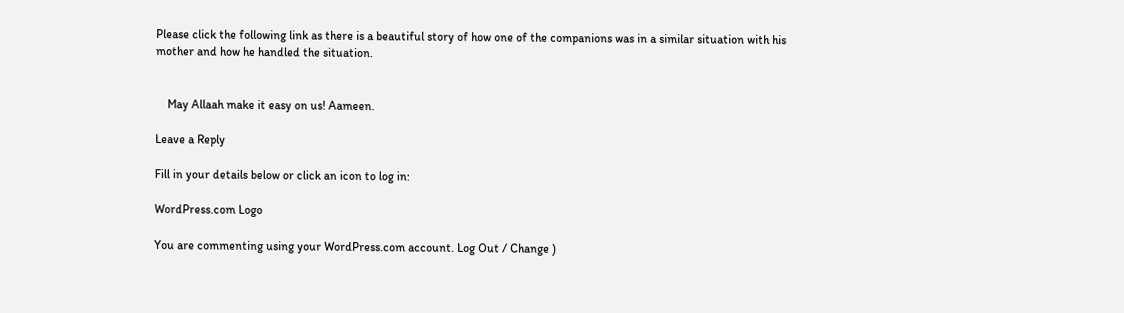Please click the following link as there is a beautiful story of how one of the companions was in a similar situation with his mother and how he handled the situation.


    May Allaah make it easy on us! Aameen.

Leave a Reply

Fill in your details below or click an icon to log in:

WordPress.com Logo

You are commenting using your WordPress.com account. Log Out / Change )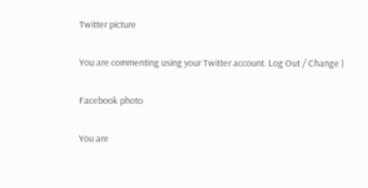Twitter picture

You are commenting using your Twitter account. Log Out / Change )

Facebook photo

You are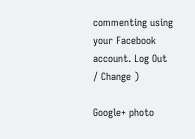commenting using your Facebook account. Log Out / Change )

Google+ photo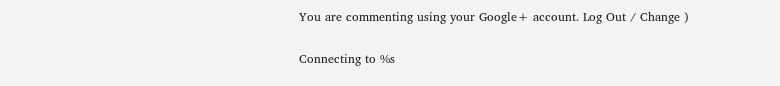You are commenting using your Google+ account. Log Out / Change )

Connecting to %s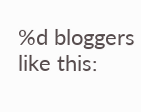%d bloggers like this: